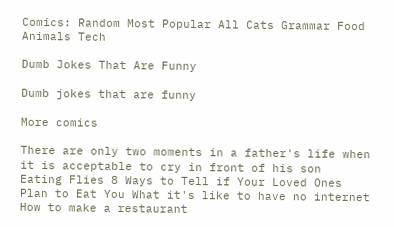Comics: Random Most Popular All Cats Grammar Food Animals Tech

Dumb Jokes That Are Funny

Dumb jokes that are funny

More comics

There are only two moments in a father's life when it is acceptable to cry in front of his son
Eating Flies 8 Ways to Tell if Your Loved Ones Plan to Eat You What it's like to have no internet How to make a restaurant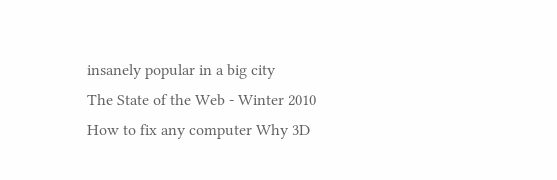insanely popular in a big city
The State of the Web - Winter 2010 How to fix any computer Why 3D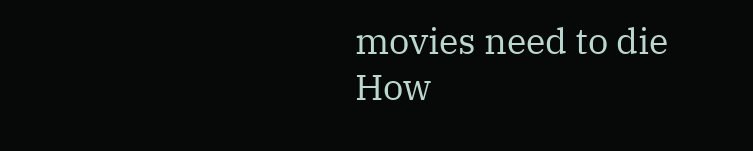movies need to die How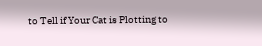to Tell if Your Cat is Plotting to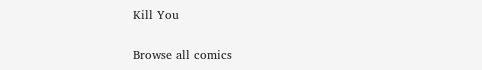Kill You

Browse all comics